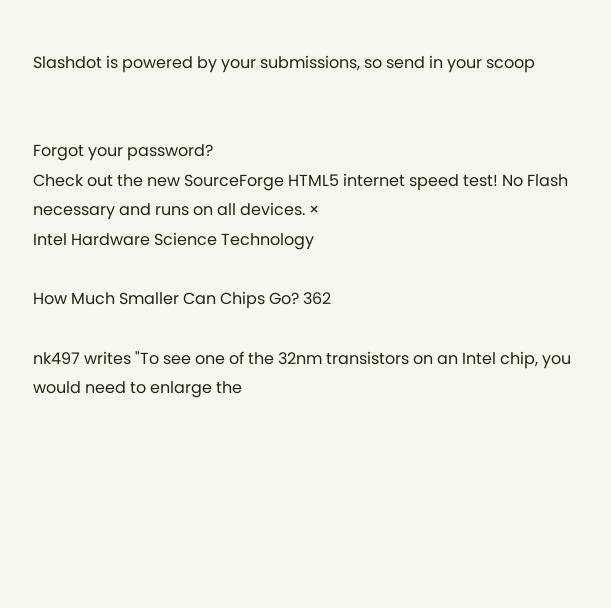Slashdot is powered by your submissions, so send in your scoop


Forgot your password?
Check out the new SourceForge HTML5 internet speed test! No Flash necessary and runs on all devices. ×
Intel Hardware Science Technology

How Much Smaller Can Chips Go? 362

nk497 writes "To see one of the 32nm transistors on an Intel chip, you would need to enlarge the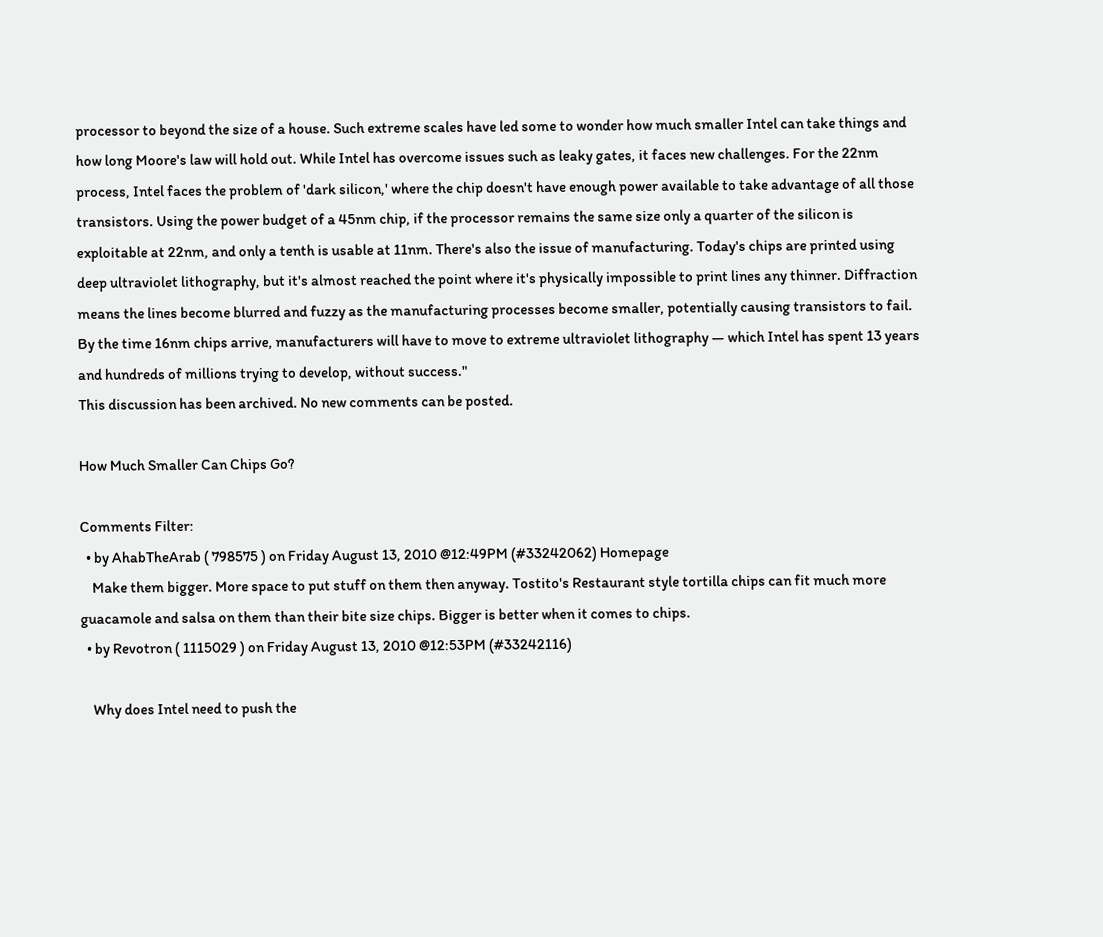processor to beyond the size of a house. Such extreme scales have led some to wonder how much smaller Intel can take things and how long Moore's law will hold out. While Intel has overcome issues such as leaky gates, it faces new challenges. For the 22nm process, Intel faces the problem of 'dark silicon,' where the chip doesn't have enough power available to take advantage of all those transistors. Using the power budget of a 45nm chip, if the processor remains the same size only a quarter of the silicon is exploitable at 22nm, and only a tenth is usable at 11nm. There's also the issue of manufacturing. Today's chips are printed using deep ultraviolet lithography, but it's almost reached the point where it's physically impossible to print lines any thinner. Diffraction means the lines become blurred and fuzzy as the manufacturing processes become smaller, potentially causing transistors to fail. By the time 16nm chips arrive, manufacturers will have to move to extreme ultraviolet lithography — which Intel has spent 13 years and hundreds of millions trying to develop, without success."
This discussion has been archived. No new comments can be posted.

How Much Smaller Can Chips Go?

Comments Filter:
  • by AhabTheArab ( 798575 ) on Friday August 13, 2010 @12:49PM (#33242062) Homepage
    Make them bigger. More space to put stuff on them then anyway. Tostito's Restaurant style tortilla chips can fit much more guacamole and salsa on them than their bite size chips. Bigger is better when it comes to chips.
  • by Revotron ( 1115029 ) on Friday August 13, 2010 @12:53PM (#33242116)

    Why does Intel need to push the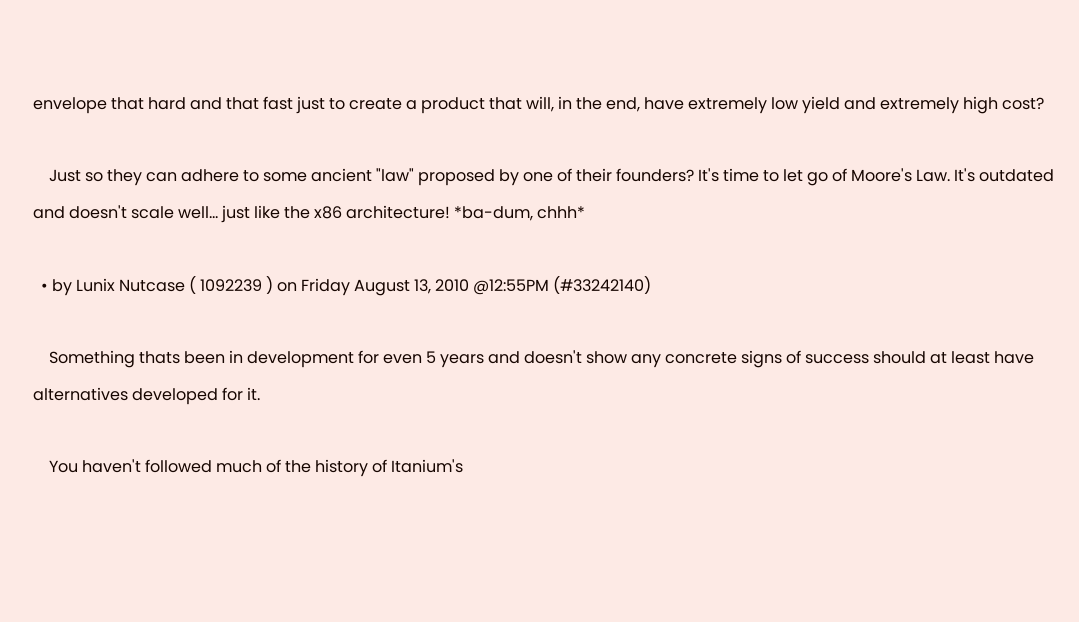envelope that hard and that fast just to create a product that will, in the end, have extremely low yield and extremely high cost?

    Just so they can adhere to some ancient "law" proposed by one of their founders? It's time to let go of Moore's Law. It's outdated and doesn't scale well... just like the x86 architecture! *ba-dum, chhh*

  • by Lunix Nutcase ( 1092239 ) on Friday August 13, 2010 @12:55PM (#33242140)

    Something thats been in development for even 5 years and doesn't show any concrete signs of success should at least have alternatives developed for it.

    You haven't followed much of the history of Itanium's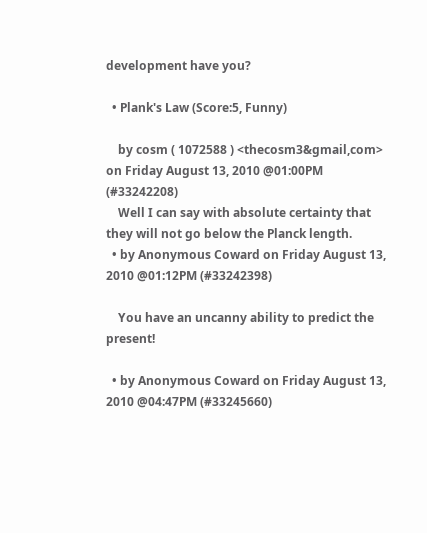development have you?

  • Plank's Law (Score:5, Funny)

    by cosm ( 1072588 ) <thecosm3&gmail,com> on Friday August 13, 2010 @01:00PM (#33242208)
    Well I can say with absolute certainty that they will not go below the Planck length.
  • by Anonymous Coward on Friday August 13, 2010 @01:12PM (#33242398)

    You have an uncanny ability to predict the present!

  • by Anonymous Coward on Friday August 13, 2010 @04:47PM (#33245660)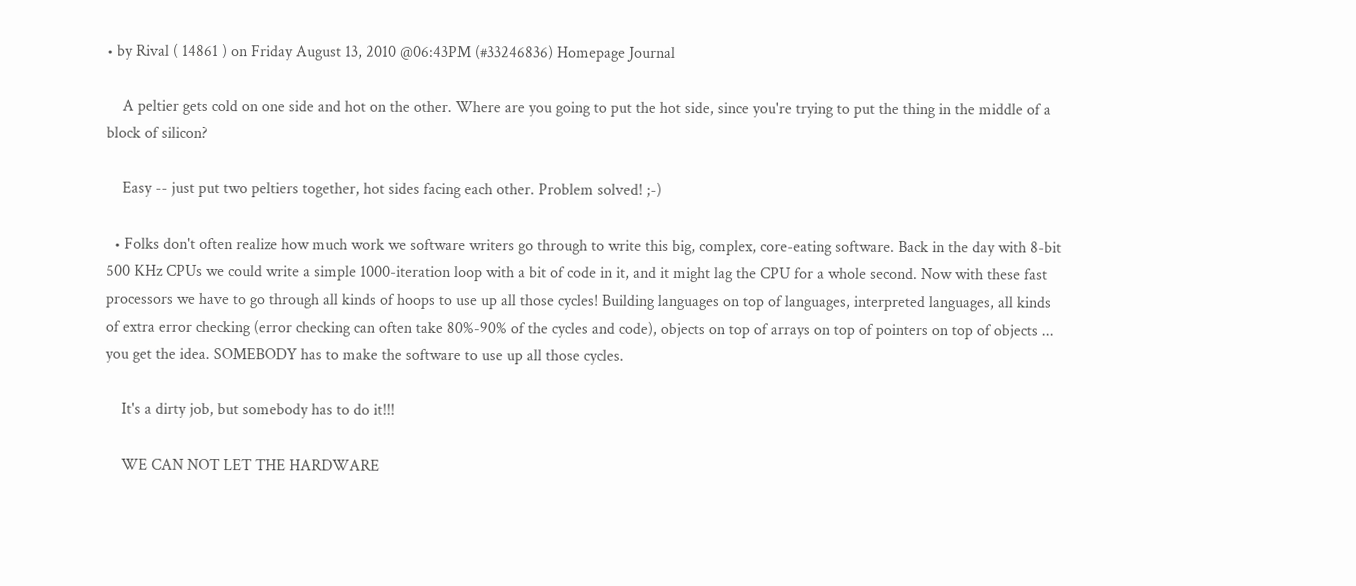• by Rival ( 14861 ) on Friday August 13, 2010 @06:43PM (#33246836) Homepage Journal

    A peltier gets cold on one side and hot on the other. Where are you going to put the hot side, since you're trying to put the thing in the middle of a block of silicon?

    Easy -- just put two peltiers together, hot sides facing each other. Problem solved! ;-)

  • Folks don't often realize how much work we software writers go through to write this big, complex, core-eating software. Back in the day with 8-bit 500 KHz CPUs we could write a simple 1000-iteration loop with a bit of code in it, and it might lag the CPU for a whole second. Now with these fast processors we have to go through all kinds of hoops to use up all those cycles! Building languages on top of languages, interpreted languages, all kinds of extra error checking (error checking can often take 80%-90% of the cycles and code), objects on top of arrays on top of pointers on top of objects ... you get the idea. SOMEBODY has to make the software to use up all those cycles.

    It's a dirty job, but somebody has to do it!!!

    WE CAN NOT LET THE HARDWARE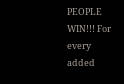PEOPLE WIN!!! For every added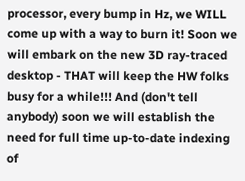processor, every bump in Hz, we WILL come up with a way to burn it! Soon we will embark on the new 3D ray-traced desktop - THAT will keep the HW folks busy for a while!!! And (don't tell anybody) soon we will establish the need for full time up-to-date indexing of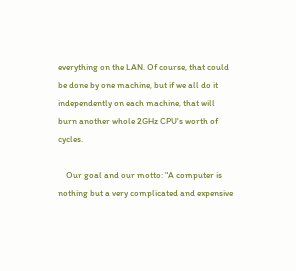everything on the LAN. Of course, that could be done by one machine, but if we all do it independently on each machine, that will burn another whole 2GHz CPU's worth of cycles.

    Our goal and our motto: "A computer is nothing but a very complicated and expensive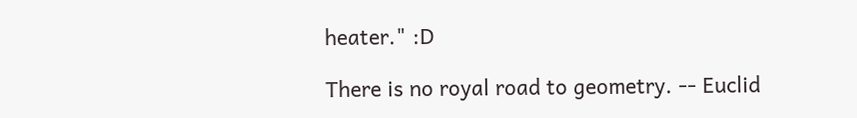heater." :D

There is no royal road to geometry. -- Euclid